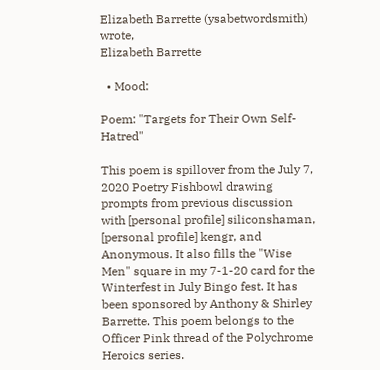Elizabeth Barrette (ysabetwordsmith) wrote,
Elizabeth Barrette

  • Mood:

Poem: "Targets for Their Own Self-Hatred"

This poem is spillover from the July 7, 2020 Poetry Fishbowl drawing prompts from previous discussion with [personal profile] siliconshaman, [personal profile] kengr, and Anonymous. It also fills the "Wise Men" square in my 7-1-20 card for the Winterfest in July Bingo fest. It has been sponsored by Anthony & Shirley Barrette. This poem belongs to the Officer Pink thread of the Polychrome Heroics series.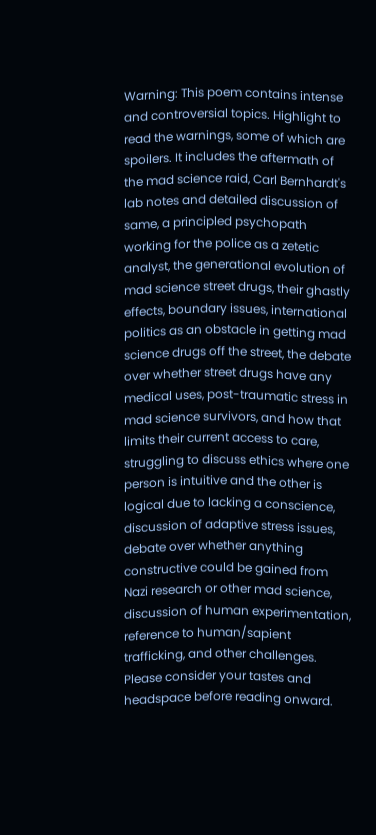Warning: This poem contains intense and controversial topics. Highlight to read the warnings, some of which are spoilers. It includes the aftermath of the mad science raid, Carl Bernhardt's lab notes and detailed discussion of same, a principled psychopath working for the police as a zetetic analyst, the generational evolution of mad science street drugs, their ghastly effects, boundary issues, international politics as an obstacle in getting mad science drugs off the street, the debate over whether street drugs have any medical uses, post-traumatic stress in mad science survivors, and how that limits their current access to care, struggling to discuss ethics where one person is intuitive and the other is logical due to lacking a conscience, discussion of adaptive stress issues, debate over whether anything constructive could be gained from Nazi research or other mad science, discussion of human experimentation, reference to human/sapient trafficking, and other challenges. Please consider your tastes and headspace before reading onward.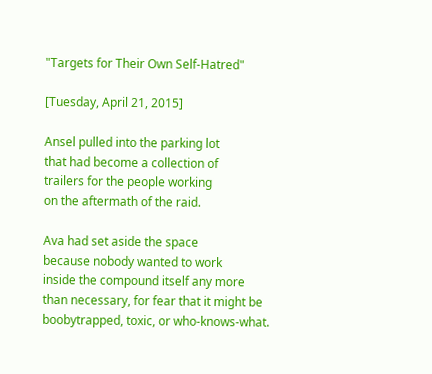"Targets for Their Own Self-Hatred"

[Tuesday, April 21, 2015]

Ansel pulled into the parking lot
that had become a collection of
trailers for the people working
on the aftermath of the raid.

Ava had set aside the space
because nobody wanted to work
inside the compound itself any more
than necessary, for fear that it might be
boobytrapped, toxic, or who-knows-what.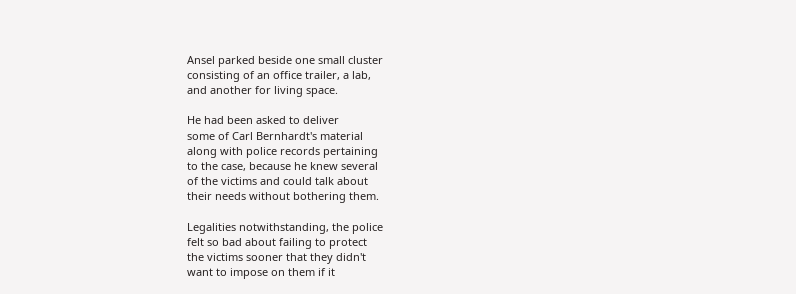Ansel parked beside one small cluster
consisting of an office trailer, a lab,
and another for living space.

He had been asked to deliver
some of Carl Bernhardt's material
along with police records pertaining
to the case, because he knew several
of the victims and could talk about
their needs without bothering them.

Legalities notwithstanding, the police
felt so bad about failing to protect
the victims sooner that they didn't
want to impose on them if it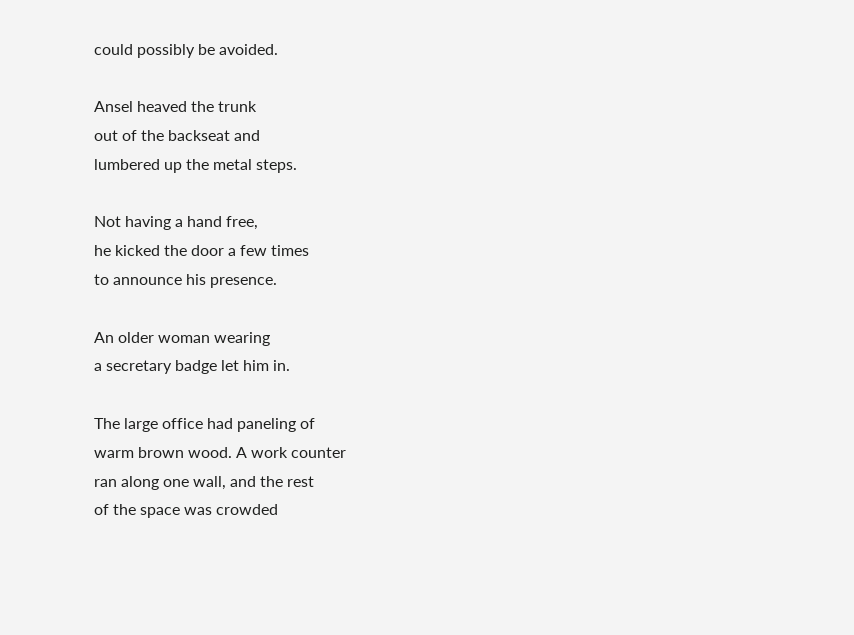could possibly be avoided.

Ansel heaved the trunk
out of the backseat and
lumbered up the metal steps.

Not having a hand free,
he kicked the door a few times
to announce his presence.

An older woman wearing
a secretary badge let him in.

The large office had paneling of
warm brown wood. A work counter
ran along one wall, and the rest
of the space was crowded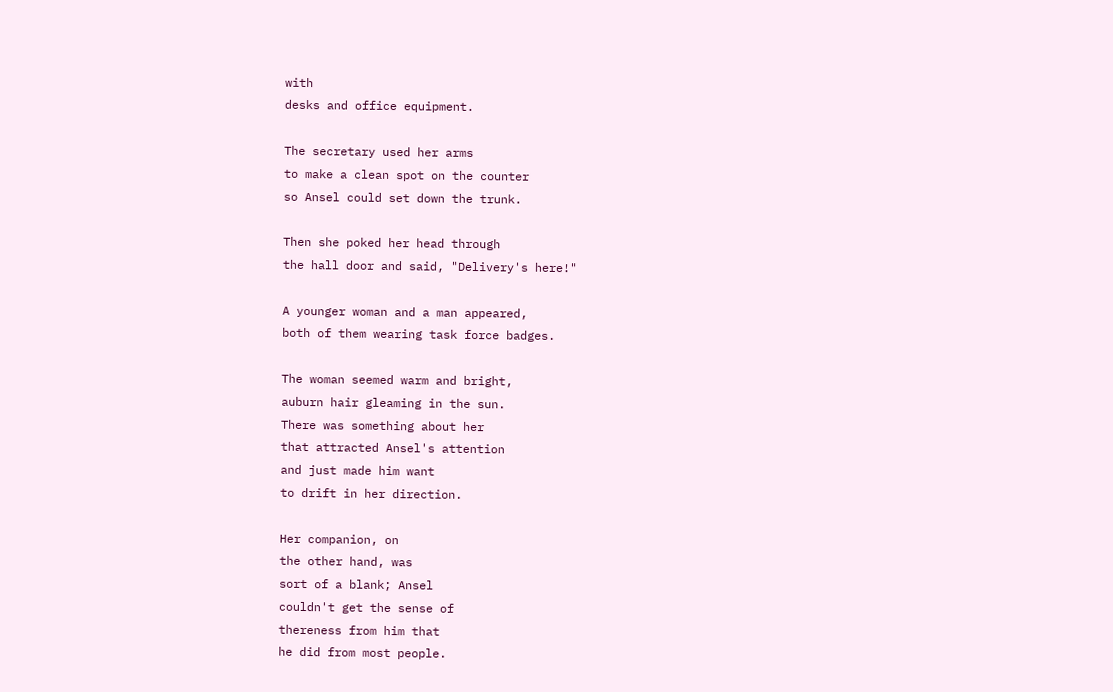with
desks and office equipment.

The secretary used her arms
to make a clean spot on the counter
so Ansel could set down the trunk.

Then she poked her head through
the hall door and said, "Delivery's here!"

A younger woman and a man appeared,
both of them wearing task force badges.

The woman seemed warm and bright,
auburn hair gleaming in the sun.
There was something about her
that attracted Ansel's attention
and just made him want
to drift in her direction.

Her companion, on
the other hand, was
sort of a blank; Ansel
couldn't get the sense of
thereness from him that
he did from most people.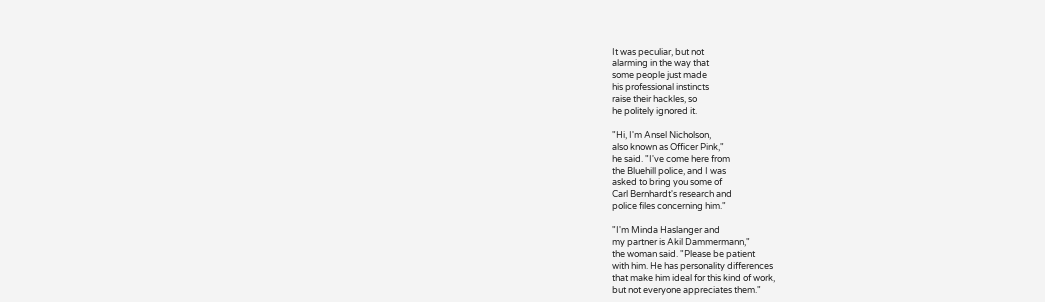It was peculiar, but not
alarming in the way that
some people just made
his professional instincts
raise their hackles, so
he politely ignored it.

"Hi, I'm Ansel Nicholson,
also known as Officer Pink,"
he said. "I've come here from
the Bluehill police, and I was
asked to bring you some of
Carl Bernhardt's research and
police files concerning him."

"I'm Minda Haslanger and
my partner is Akil Dammermann,"
the woman said. "Please be patient
with him. He has personality differences
that make him ideal for this kind of work,
but not everyone appreciates them."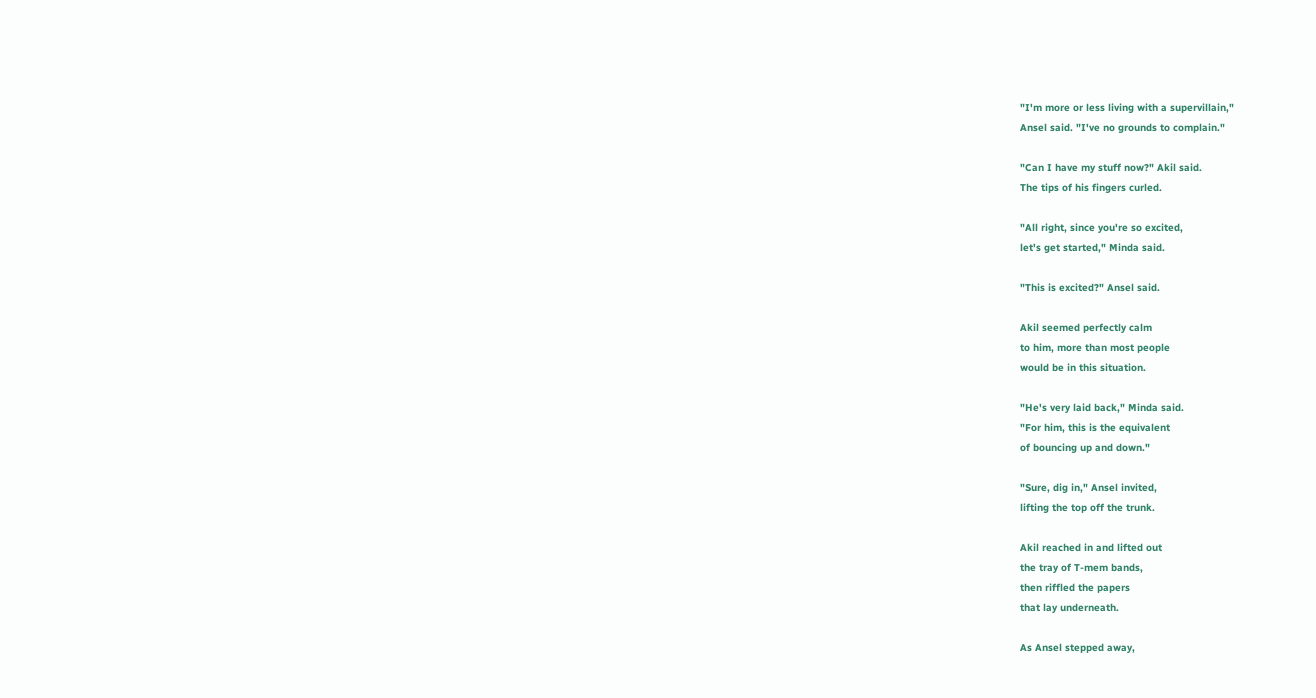"I'm more or less living with a supervillain,"
Ansel said. "I've no grounds to complain."

"Can I have my stuff now?" Akil said.
The tips of his fingers curled.

"All right, since you're so excited,
let's get started," Minda said.

"This is excited?" Ansel said.

Akil seemed perfectly calm
to him, more than most people
would be in this situation.

"He's very laid back," Minda said.
"For him, this is the equivalent
of bouncing up and down."

"Sure, dig in," Ansel invited,
lifting the top off the trunk.

Akil reached in and lifted out
the tray of T-mem bands,
then riffled the papers
that lay underneath.

As Ansel stepped away,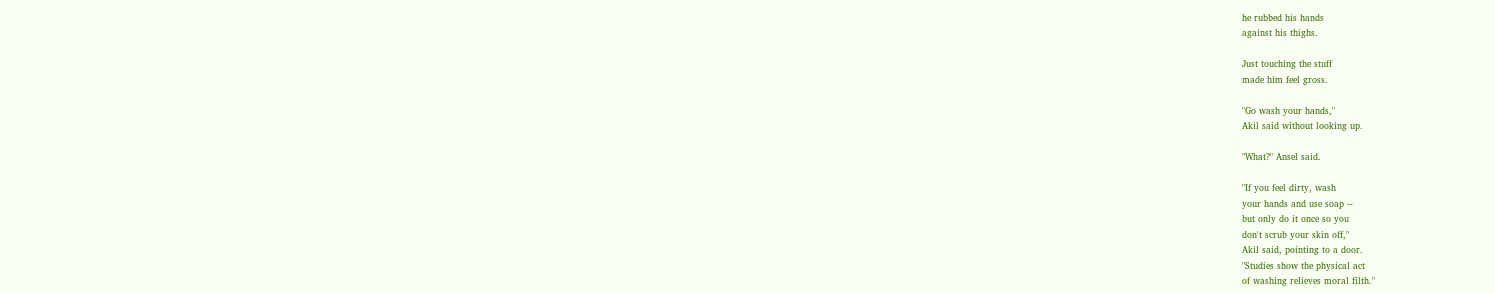he rubbed his hands
against his thighs.

Just touching the stuff
made him feel gross.

"Go wash your hands,"
Akil said without looking up.

"What?" Ansel said.

"If you feel dirty, wash
your hands and use soap --
but only do it once so you
don't scrub your skin off,"
Akil said, pointing to a door.
"Studies show the physical act
of washing relieves moral filth."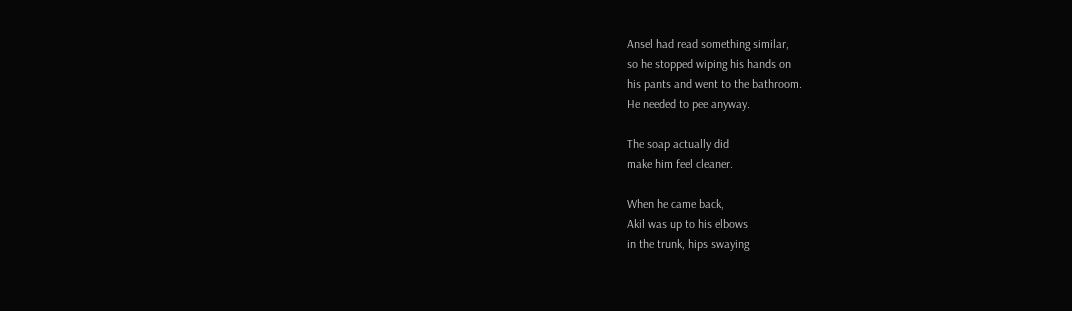Ansel had read something similar,
so he stopped wiping his hands on
his pants and went to the bathroom.
He needed to pee anyway.

The soap actually did
make him feel cleaner.

When he came back,
Akil was up to his elbows
in the trunk, hips swaying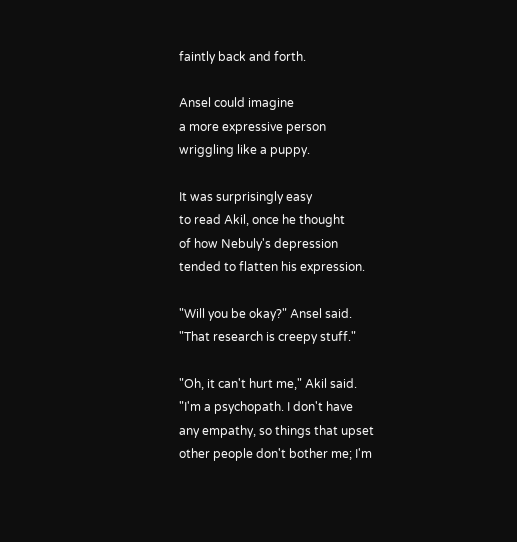faintly back and forth.

Ansel could imagine
a more expressive person
wriggling like a puppy.

It was surprisingly easy
to read Akil, once he thought
of how Nebuly's depression
tended to flatten his expression.

"Will you be okay?" Ansel said.
"That research is creepy stuff."

"Oh, it can't hurt me," Akil said.
"I'm a psychopath. I don't have
any empathy, so things that upset
other people don't bother me; I'm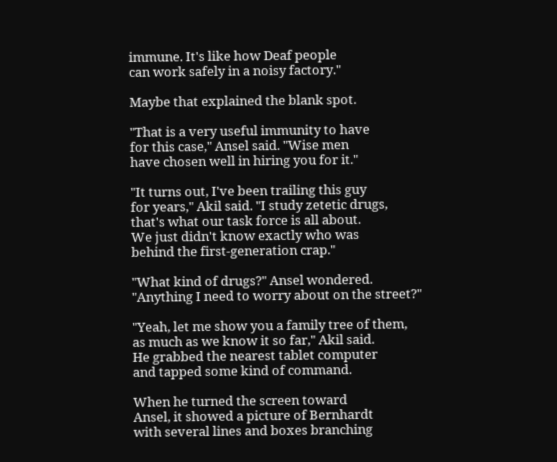immune. It's like how Deaf people
can work safely in a noisy factory."

Maybe that explained the blank spot.

"That is a very useful immunity to have
for this case," Ansel said. "Wise men
have chosen well in hiring you for it."

"It turns out, I've been trailing this guy
for years," Akil said. "I study zetetic drugs,
that's what our task force is all about.
We just didn't know exactly who was
behind the first-generation crap."

"What kind of drugs?" Ansel wondered.
"Anything I need to worry about on the street?"

"Yeah, let me show you a family tree of them,
as much as we know it so far," Akil said.
He grabbed the nearest tablet computer
and tapped some kind of command.

When he turned the screen toward
Ansel, it showed a picture of Bernhardt
with several lines and boxes branching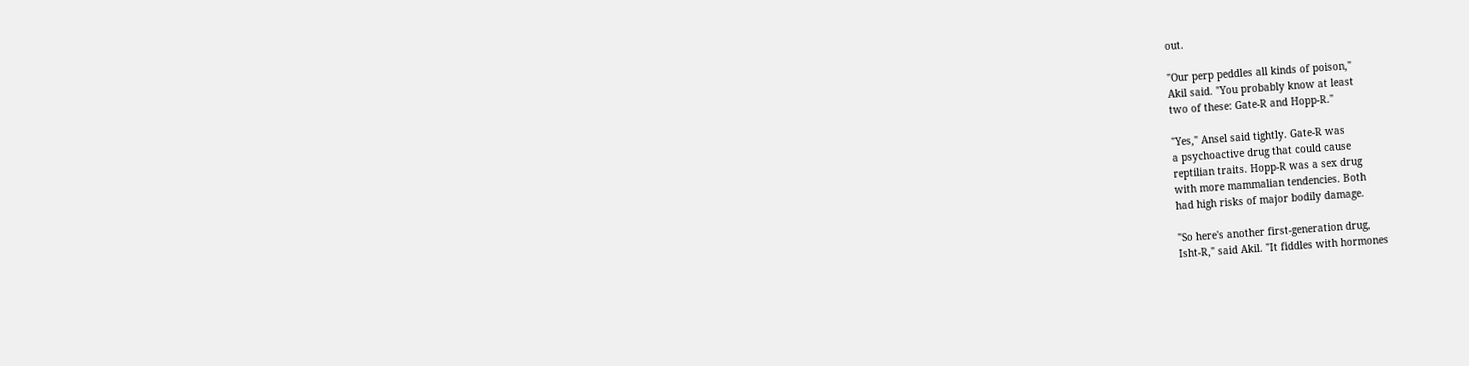out.

"Our perp peddles all kinds of poison,"
Akil said. "You probably know at least
two of these: Gate-R and Hopp-R."

"Yes," Ansel said tightly. Gate-R was
a psychoactive drug that could cause
reptilian traits. Hopp-R was a sex drug
with more mammalian tendencies. Both
had high risks of major bodily damage.

"So here's another first-generation drug,
Isht-R," said Akil. "It fiddles with hormones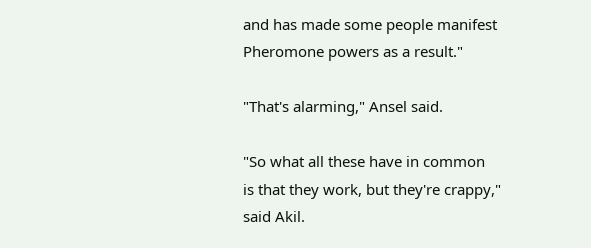and has made some people manifest
Pheromone powers as a result."

"That's alarming," Ansel said.

"So what all these have in common
is that they work, but they're crappy,"
said Akil.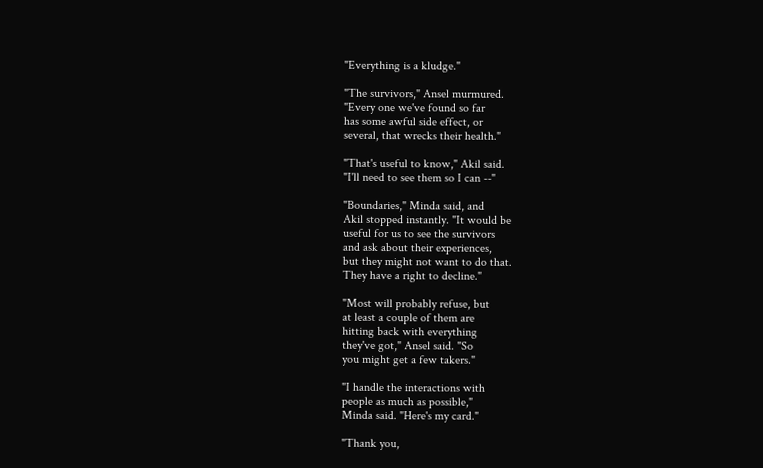"Everything is a kludge."

"The survivors," Ansel murmured.
"Every one we've found so far
has some awful side effect, or
several, that wrecks their health."

"That's useful to know," Akil said.
"I'll need to see them so I can --"

"Boundaries," Minda said, and
Akil stopped instantly. "It would be
useful for us to see the survivors
and ask about their experiences,
but they might not want to do that.
They have a right to decline."

"Most will probably refuse, but
at least a couple of them are
hitting back with everything
they've got," Ansel said. "So
you might get a few takers."

"I handle the interactions with
people as much as possible,"
Minda said. "Here's my card."

"Thank you,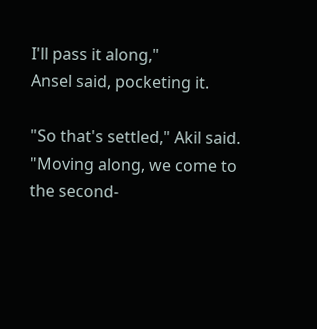I'll pass it along,"
Ansel said, pocketing it.

"So that's settled," Akil said.
"Moving along, we come to
the second-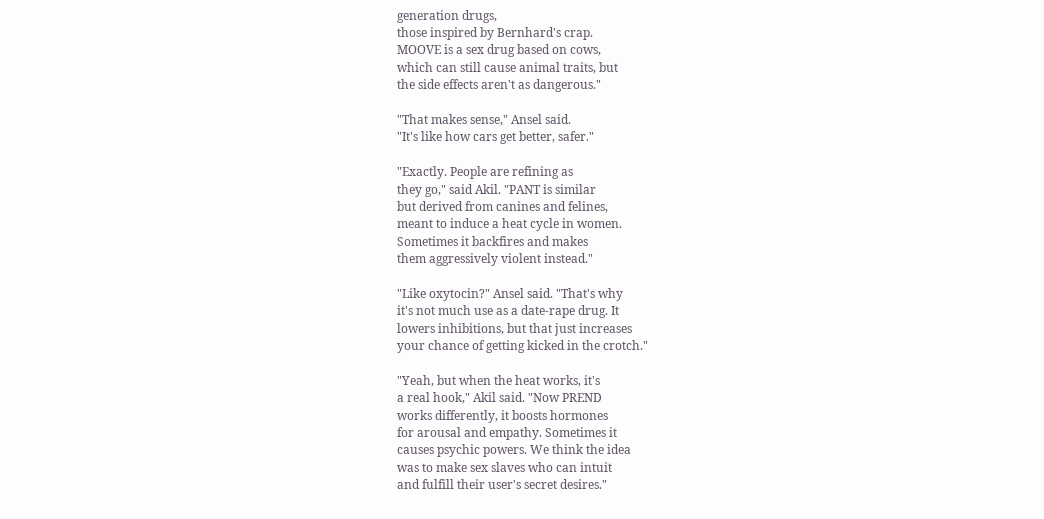generation drugs,
those inspired by Bernhard's crap.
MOOVE is a sex drug based on cows,
which can still cause animal traits, but
the side effects aren't as dangerous."

"That makes sense," Ansel said.
"It's like how cars get better, safer."

"Exactly. People are refining as
they go," said Akil. "PANT is similar
but derived from canines and felines,
meant to induce a heat cycle in women.
Sometimes it backfires and makes
them aggressively violent instead."

"Like oxytocin?" Ansel said. "That's why
it's not much use as a date-rape drug. It
lowers inhibitions, but that just increases
your chance of getting kicked in the crotch."

"Yeah, but when the heat works, it's
a real hook," Akil said. "Now PREND
works differently, it boosts hormones
for arousal and empathy. Sometimes it
causes psychic powers. We think the idea
was to make sex slaves who can intuit
and fulfill their user's secret desires."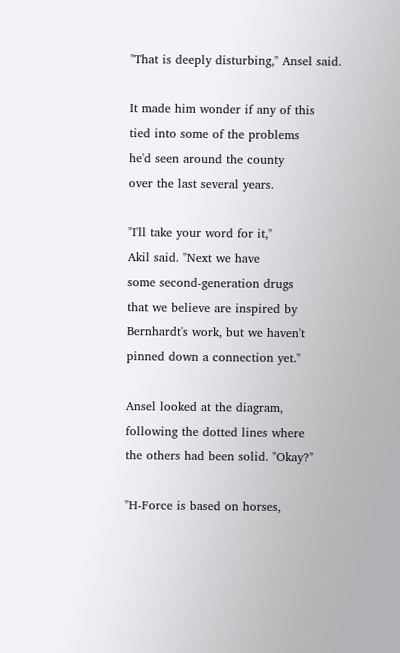"That is deeply disturbing," Ansel said.

It made him wonder if any of this
tied into some of the problems
he'd seen around the county
over the last several years.

"I'll take your word for it,"
Akil said. "Next we have
some second-generation drugs
that we believe are inspired by
Bernhardt's work, but we haven't
pinned down a connection yet."

Ansel looked at the diagram,
following the dotted lines where
the others had been solid. "Okay?"

"H-Force is based on horses,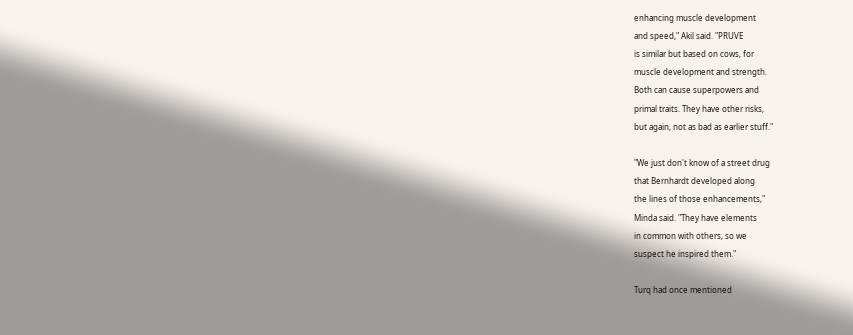enhancing muscle development
and speed," Akil said. "PRUVE
is similar but based on cows, for
muscle development and strength.
Both can cause superpowers and
primal traits. They have other risks,
but again, not as bad as earlier stuff."

"We just don't know of a street drug
that Bernhardt developed along
the lines of those enhancements,"
Minda said. "They have elements
in common with others, so we
suspect he inspired them."

Turq had once mentioned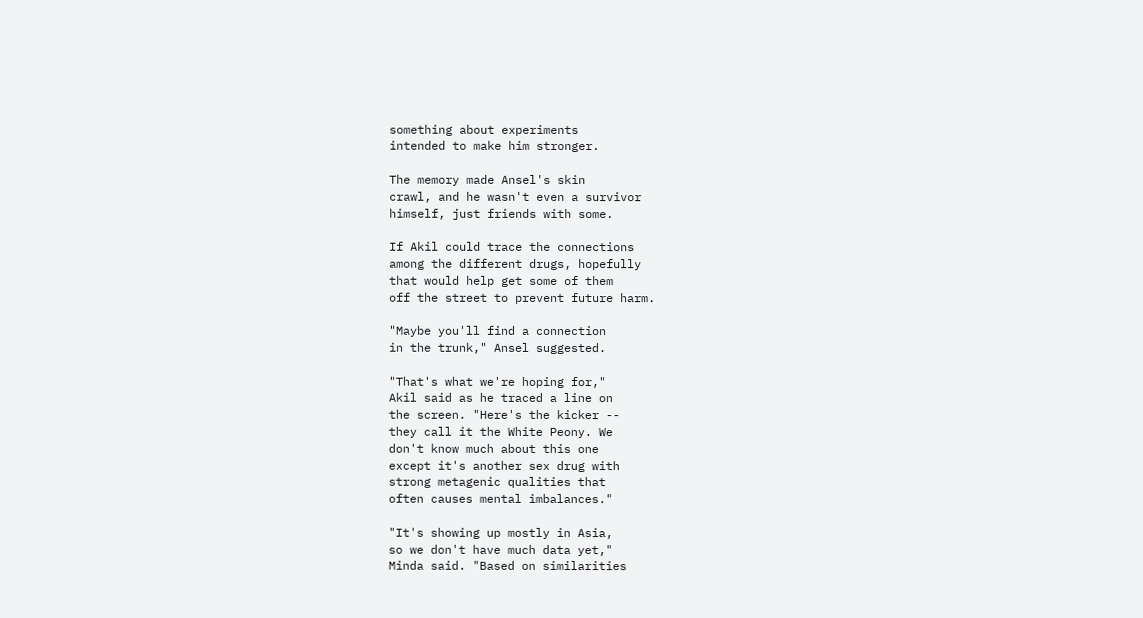something about experiments
intended to make him stronger.

The memory made Ansel's skin
crawl, and he wasn't even a survivor
himself, just friends with some.

If Akil could trace the connections
among the different drugs, hopefully
that would help get some of them
off the street to prevent future harm.

"Maybe you'll find a connection
in the trunk," Ansel suggested.

"That's what we're hoping for,"
Akil said as he traced a line on
the screen. "Here's the kicker --
they call it the White Peony. We
don't know much about this one
except it's another sex drug with
strong metagenic qualities that
often causes mental imbalances."

"It's showing up mostly in Asia,
so we don't have much data yet,"
Minda said. "Based on similarities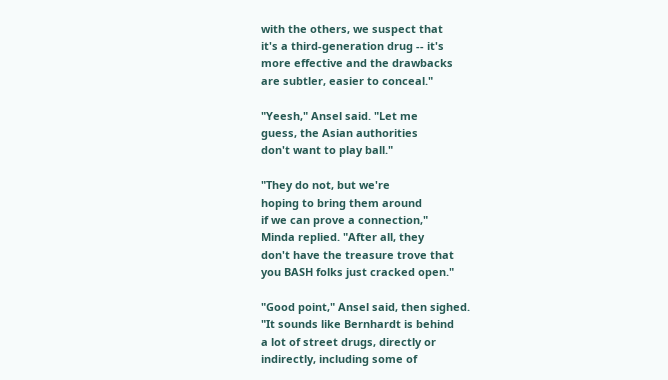with the others, we suspect that
it's a third-generation drug -- it's
more effective and the drawbacks
are subtler, easier to conceal."

"Yeesh," Ansel said. "Let me
guess, the Asian authorities
don't want to play ball."

"They do not, but we're
hoping to bring them around
if we can prove a connection,"
Minda replied. "After all, they
don't have the treasure trove that
you BASH folks just cracked open."

"Good point," Ansel said, then sighed.
"It sounds like Bernhardt is behind
a lot of street drugs, directly or
indirectly, including some of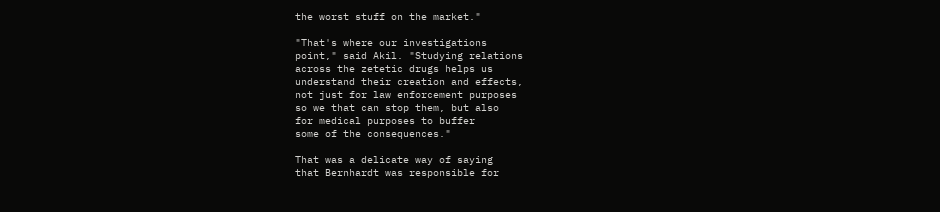the worst stuff on the market."

"That's where our investigations
point," said Akil. "Studying relations
across the zetetic drugs helps us
understand their creation and effects,
not just for law enforcement purposes
so we that can stop them, but also
for medical purposes to buffer
some of the consequences."

That was a delicate way of saying
that Bernhardt was responsible for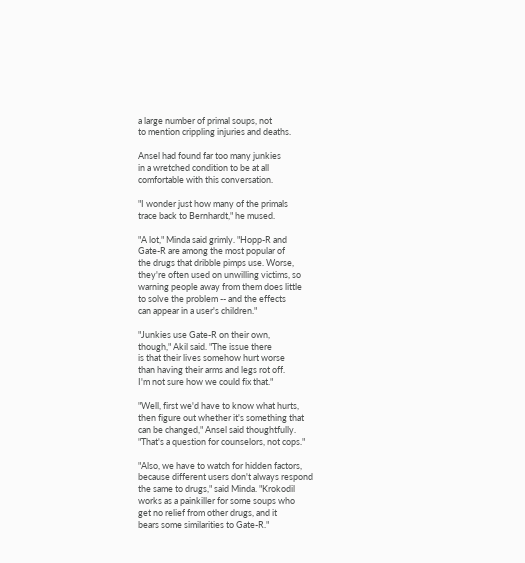a large number of primal soups, not
to mention crippling injuries and deaths.

Ansel had found far too many junkies
in a wretched condition to be at all
comfortable with this conversation.

"I wonder just how many of the primals
trace back to Bernhardt," he mused.

"A lot," Minda said grimly. "Hopp-R and
Gate-R are among the most popular of
the drugs that dribble pimps use. Worse,
they're often used on unwilling victims, so
warning people away from them does little
to solve the problem -- and the effects
can appear in a user's children."

"Junkies use Gate-R on their own,
though," Akil said. "The issue there
is that their lives somehow hurt worse
than having their arms and legs rot off.
I'm not sure how we could fix that."

"Well, first we'd have to know what hurts,
then figure out whether it's something that
can be changed," Ansel said thoughtfully.
"That's a question for counselors, not cops."

"Also, we have to watch for hidden factors,
because different users don't always respond
the same to drugs," said Minda. "Krokodil
works as a painkiller for some soups who
get no relief from other drugs, and it
bears some similarities to Gate-R."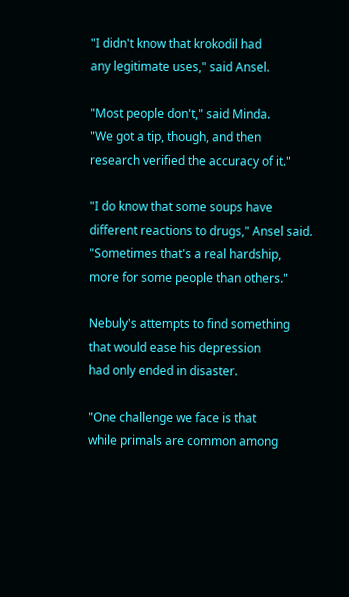"I didn't know that krokodil had
any legitimate uses," said Ansel.

"Most people don't," said Minda.
"We got a tip, though, and then
research verified the accuracy of it."

"I do know that some soups have
different reactions to drugs," Ansel said.
"Sometimes that's a real hardship,
more for some people than others."

Nebuly's attempts to find something
that would ease his depression
had only ended in disaster.

"One challenge we face is that
while primals are common among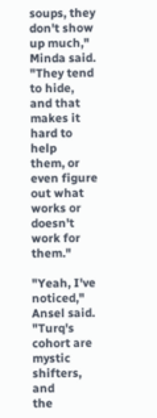soups, they don't show up much,"
Minda said. "They tend to hide,
and that makes it hard to help
them, or even figure out what
works or doesn't work for them."

"Yeah, I've noticed," Ansel said.
"Turq's cohort are mystic shifters, and
the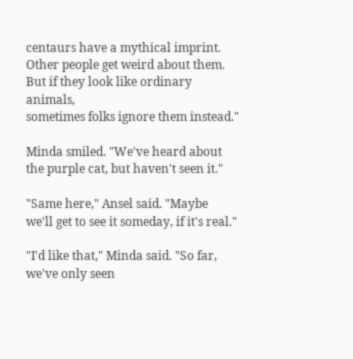centaurs have a mythical imprint.
Other people get weird about them.
But if they look like ordinary animals,
sometimes folks ignore them instead."

Minda smiled. "We've heard about
the purple cat, but haven't seen it."

"Same here," Ansel said. "Maybe
we'll get to see it someday, if it's real."

"I'd like that," Minda said. "So far,
we've only seen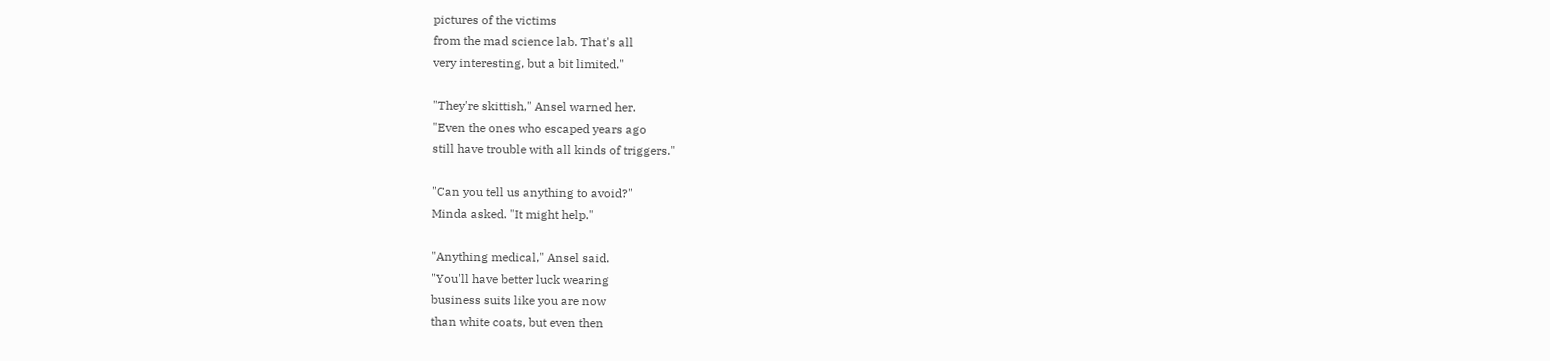pictures of the victims
from the mad science lab. That's all
very interesting, but a bit limited."

"They're skittish," Ansel warned her.
"Even the ones who escaped years ago
still have trouble with all kinds of triggers."

"Can you tell us anything to avoid?"
Minda asked. "It might help."

"Anything medical," Ansel said.
"You'll have better luck wearing
business suits like you are now
than white coats, but even then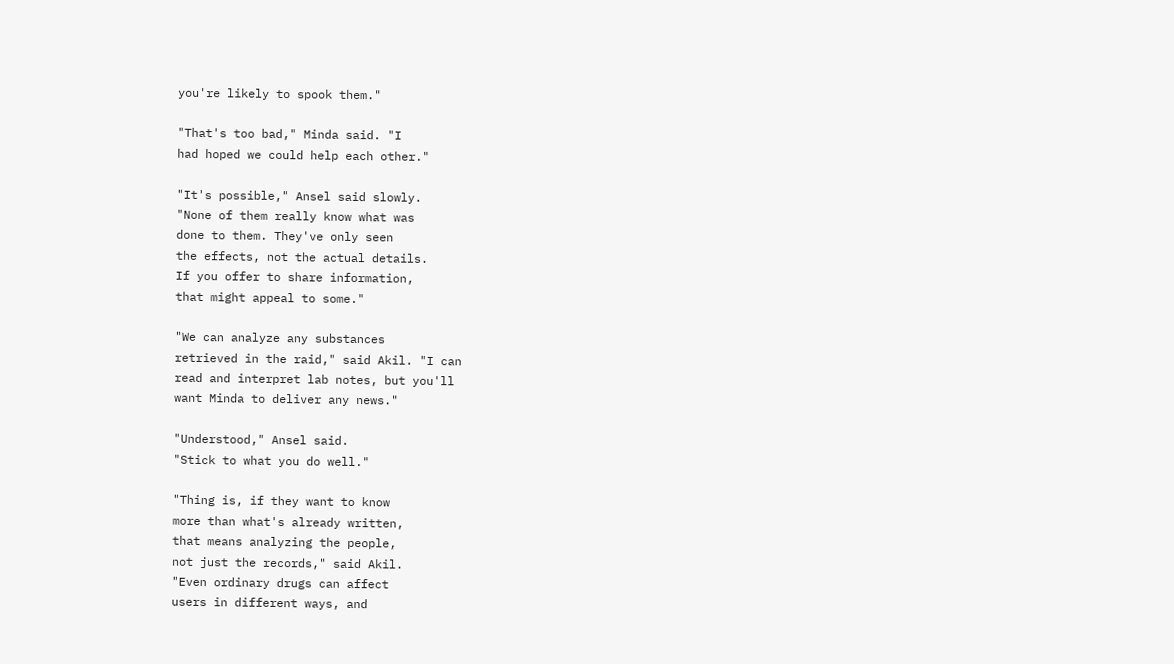you're likely to spook them."

"That's too bad," Minda said. "I
had hoped we could help each other."

"It's possible," Ansel said slowly.
"None of them really know what was
done to them. They've only seen
the effects, not the actual details.
If you offer to share information,
that might appeal to some."

"We can analyze any substances
retrieved in the raid," said Akil. "I can
read and interpret lab notes, but you'll
want Minda to deliver any news."

"Understood," Ansel said.
"Stick to what you do well."

"Thing is, if they want to know
more than what's already written,
that means analyzing the people,
not just the records," said Akil.
"Even ordinary drugs can affect
users in different ways, and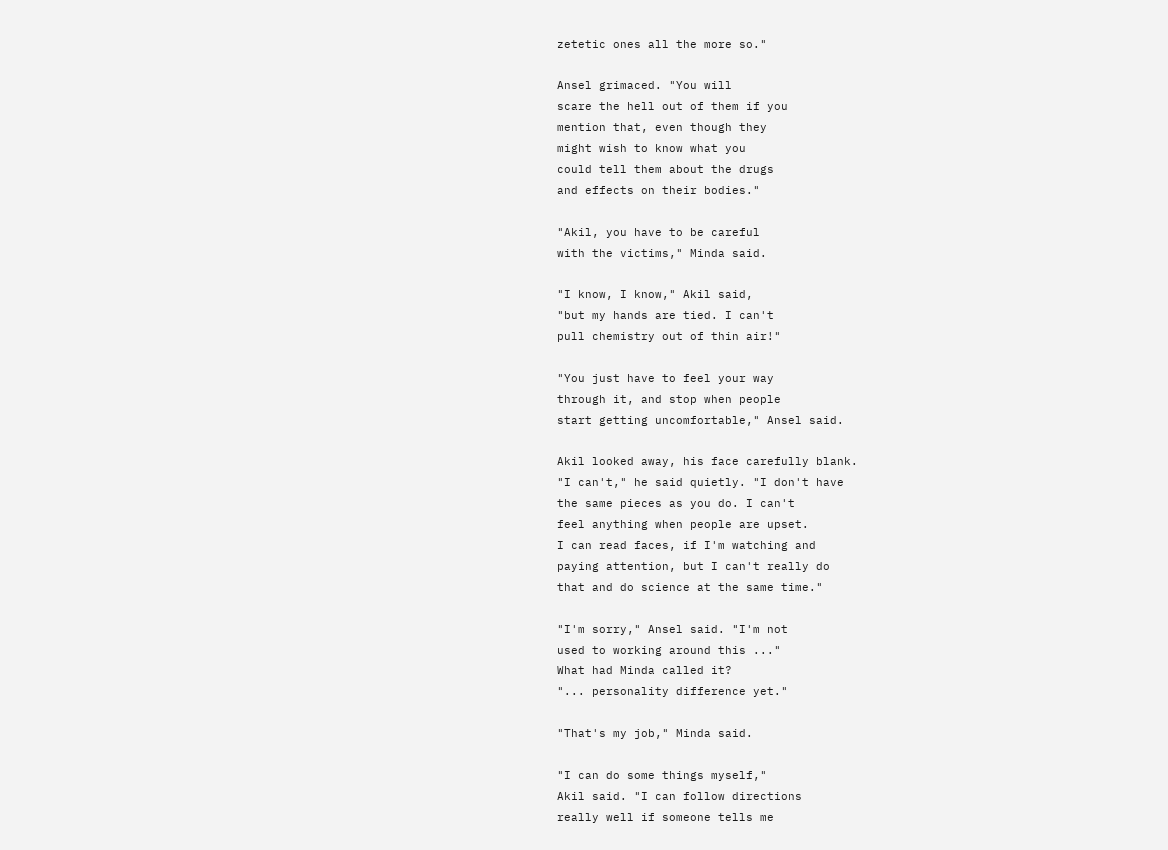zetetic ones all the more so."

Ansel grimaced. "You will
scare the hell out of them if you
mention that, even though they
might wish to know what you
could tell them about the drugs
and effects on their bodies."

"Akil, you have to be careful
with the victims," Minda said.

"I know, I know," Akil said,
"but my hands are tied. I can't
pull chemistry out of thin air!"

"You just have to feel your way
through it, and stop when people
start getting uncomfortable," Ansel said.

Akil looked away, his face carefully blank.
"I can't," he said quietly. "I don't have
the same pieces as you do. I can't
feel anything when people are upset.
I can read faces, if I'm watching and
paying attention, but I can't really do
that and do science at the same time."

"I'm sorry," Ansel said. "I'm not
used to working around this ..."
What had Minda called it?
"... personality difference yet."

"That's my job," Minda said.

"I can do some things myself,"
Akil said. "I can follow directions
really well if someone tells me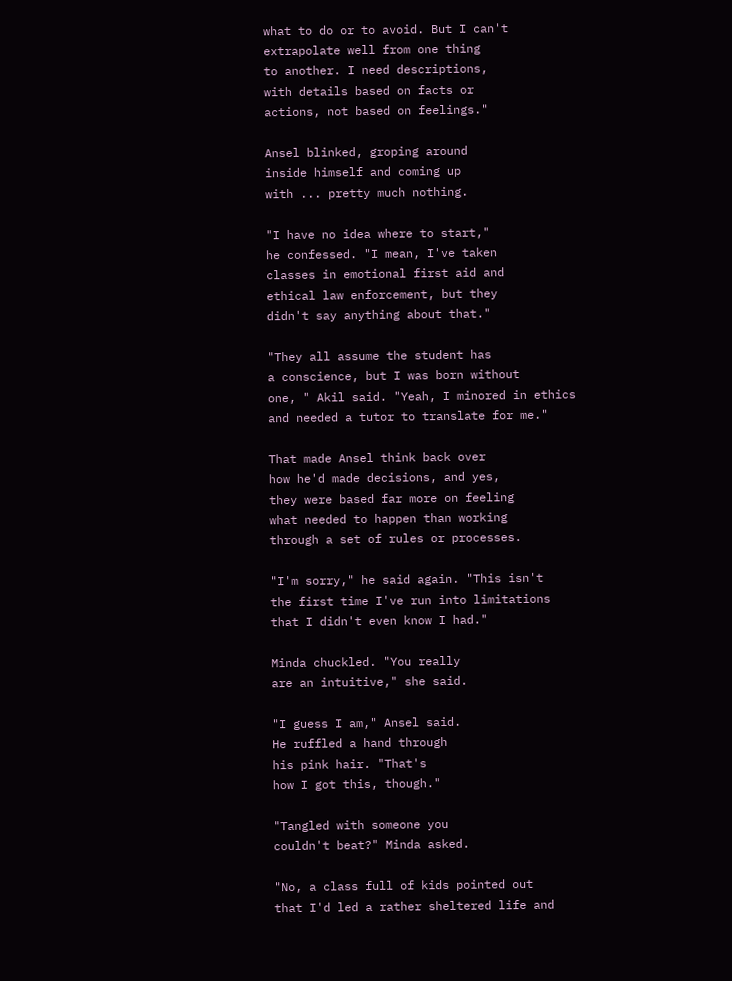what to do or to avoid. But I can't
extrapolate well from one thing
to another. I need descriptions,
with details based on facts or
actions, not based on feelings."

Ansel blinked, groping around
inside himself and coming up
with ... pretty much nothing.

"I have no idea where to start,"
he confessed. "I mean, I've taken
classes in emotional first aid and
ethical law enforcement, but they
didn't say anything about that."

"They all assume the student has
a conscience, but I was born without
one, " Akil said. "Yeah, I minored in ethics
and needed a tutor to translate for me."

That made Ansel think back over
how he'd made decisions, and yes,
they were based far more on feeling
what needed to happen than working
through a set of rules or processes.

"I'm sorry," he said again. "This isn't
the first time I've run into limitations
that I didn't even know I had."

Minda chuckled. "You really
are an intuitive," she said.

"I guess I am," Ansel said.
He ruffled a hand through
his pink hair. "That's
how I got this, though."

"Tangled with someone you
couldn't beat?" Minda asked.

"No, a class full of kids pointed out
that I'd led a rather sheltered life and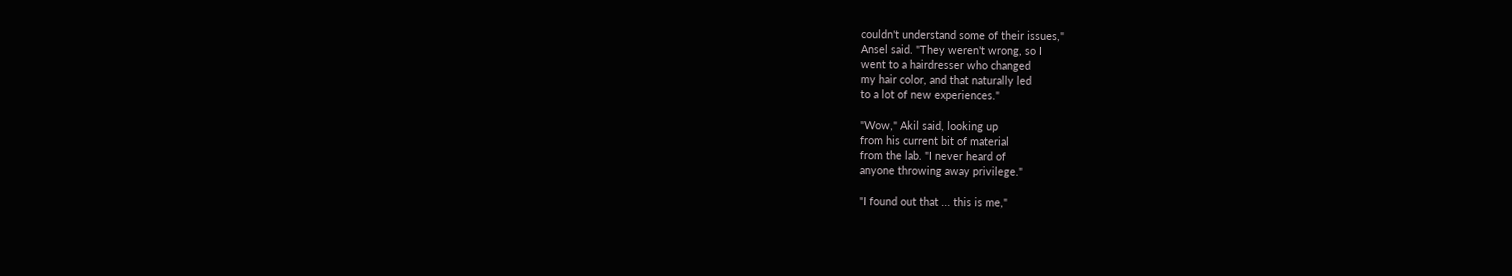couldn't understand some of their issues,"
Ansel said. "They weren't wrong, so I
went to a hairdresser who changed
my hair color, and that naturally led
to a lot of new experiences."

"Wow," Akil said, looking up
from his current bit of material
from the lab. "I never heard of
anyone throwing away privilege."

"I found out that ... this is me,"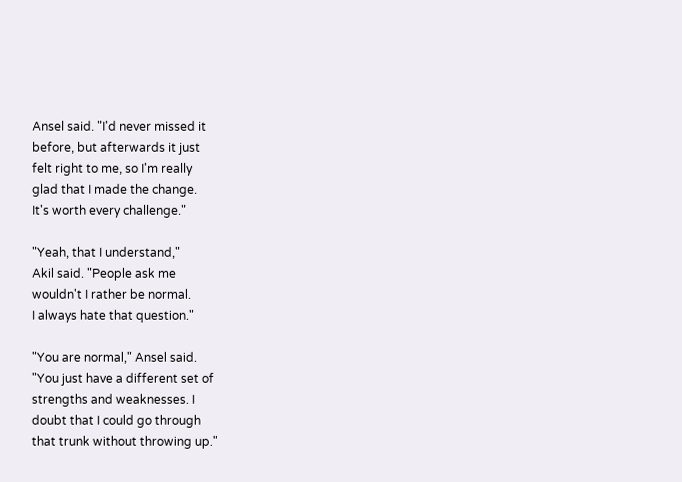Ansel said. "I'd never missed it
before, but afterwards it just
felt right to me, so I'm really
glad that I made the change.
It's worth every challenge."

"Yeah, that I understand,"
Akil said. "People ask me
wouldn't I rather be normal.
I always hate that question."

"You are normal," Ansel said.
"You just have a different set of
strengths and weaknesses. I
doubt that I could go through
that trunk without throwing up."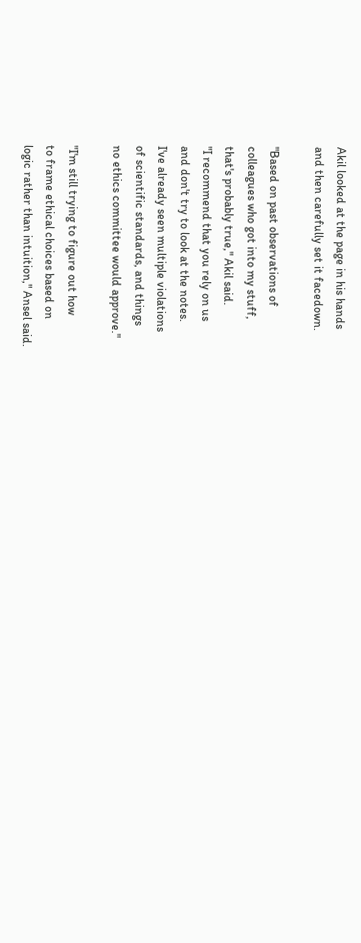Akil looked at the page in his hands
and then carefully set it facedown.

"Based on past observations of
colleagues who got into my stuff,
that's probably true," Akil said.
"I recommend that you rely on us
and don't try to look at the notes.
I've already seen multiple violations
of scientific standards, and things
no ethics committee would approve."

"I'm still trying to figure out how
to frame ethical choices based on
logic rather than intuition," Ansel said.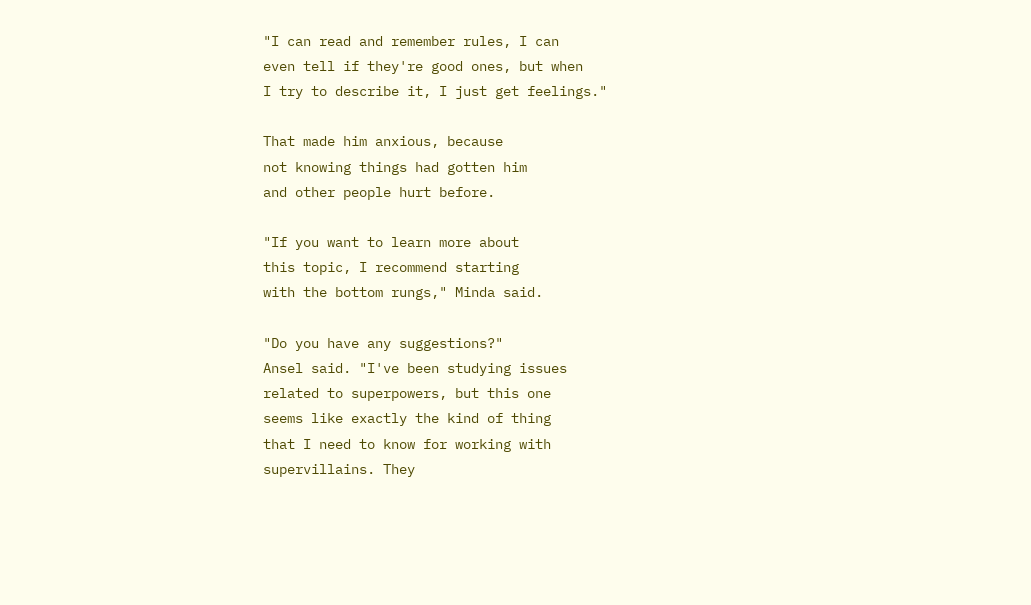"I can read and remember rules, I can
even tell if they're good ones, but when
I try to describe it, I just get feelings."

That made him anxious, because
not knowing things had gotten him
and other people hurt before.

"If you want to learn more about
this topic, I recommend starting
with the bottom rungs," Minda said.

"Do you have any suggestions?"
Ansel said. "I've been studying issues
related to superpowers, but this one
seems like exactly the kind of thing
that I need to know for working with
supervillains. They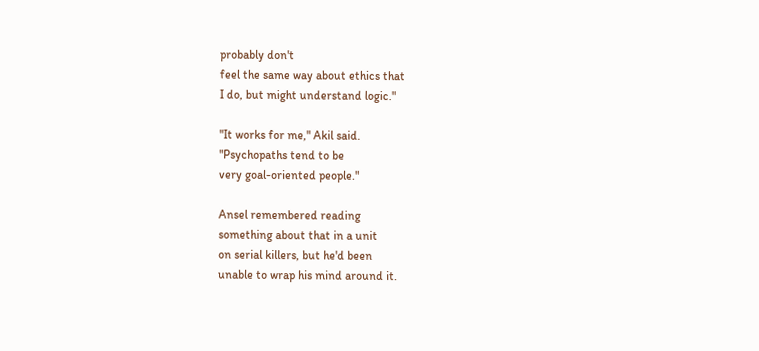probably don't
feel the same way about ethics that
I do, but might understand logic."

"It works for me," Akil said.
"Psychopaths tend to be
very goal-oriented people."

Ansel remembered reading
something about that in a unit
on serial killers, but he'd been
unable to wrap his mind around it.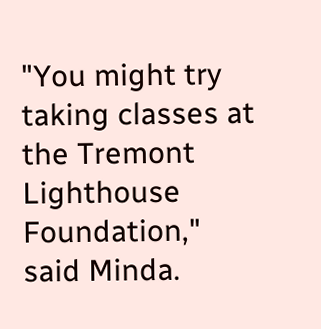"You might try taking classes at
the Tremont Lighthouse Foundation,"
said Minda.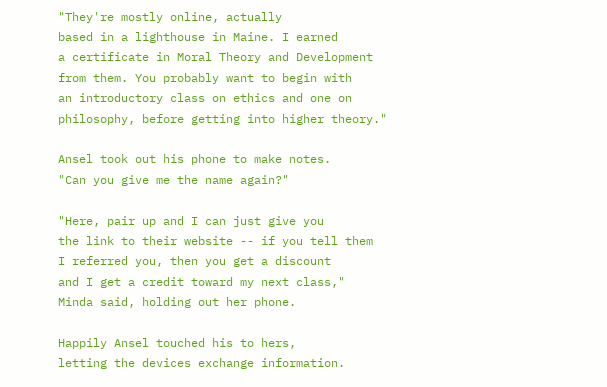"They're mostly online, actually
based in a lighthouse in Maine. I earned
a certificate in Moral Theory and Development
from them. You probably want to begin with
an introductory class on ethics and one on
philosophy, before getting into higher theory."

Ansel took out his phone to make notes.
"Can you give me the name again?"

"Here, pair up and I can just give you
the link to their website -- if you tell them
I referred you, then you get a discount
and I get a credit toward my next class,"
Minda said, holding out her phone.

Happily Ansel touched his to hers,
letting the devices exchange information.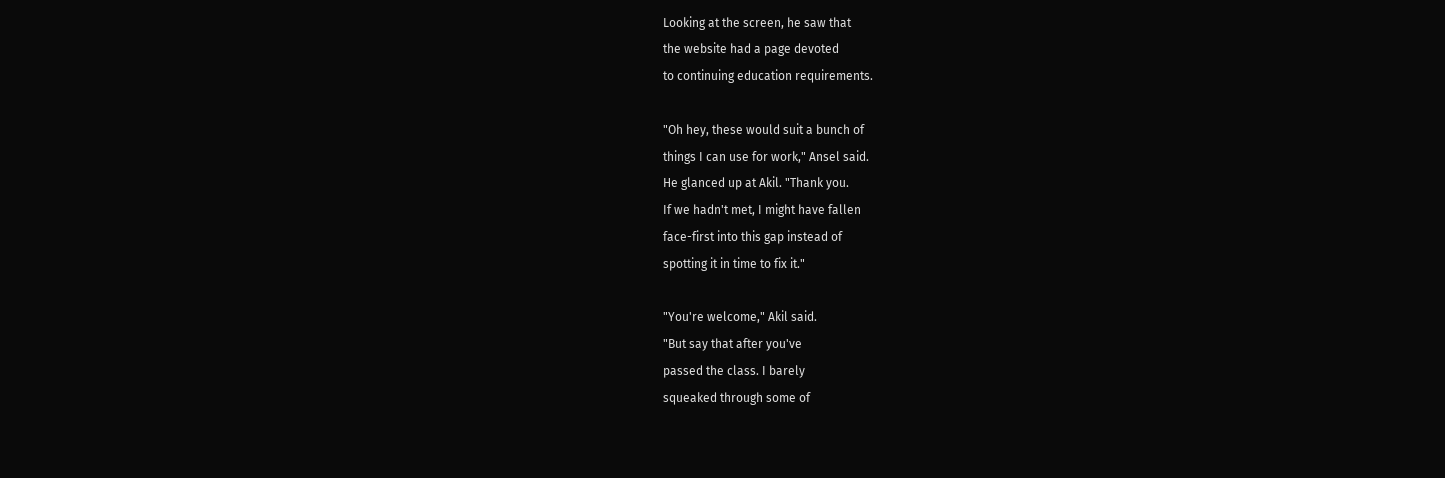Looking at the screen, he saw that
the website had a page devoted
to continuing education requirements.

"Oh hey, these would suit a bunch of
things I can use for work," Ansel said.
He glanced up at Akil. "Thank you.
If we hadn't met, I might have fallen
face-first into this gap instead of
spotting it in time to fix it."

"You're welcome," Akil said.
"But say that after you've
passed the class. I barely
squeaked through some of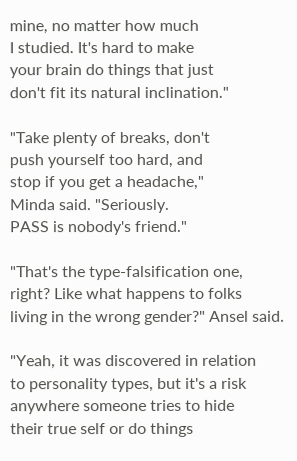mine, no matter how much
I studied. It's hard to make
your brain do things that just
don't fit its natural inclination."

"Take plenty of breaks, don't
push yourself too hard, and
stop if you get a headache,"
Minda said. "Seriously.
PASS is nobody's friend."

"That's the type-falsification one,
right? Like what happens to folks
living in the wrong gender?" Ansel said.

"Yeah, it was discovered in relation
to personality types, but it's a risk
anywhere someone tries to hide
their true self or do things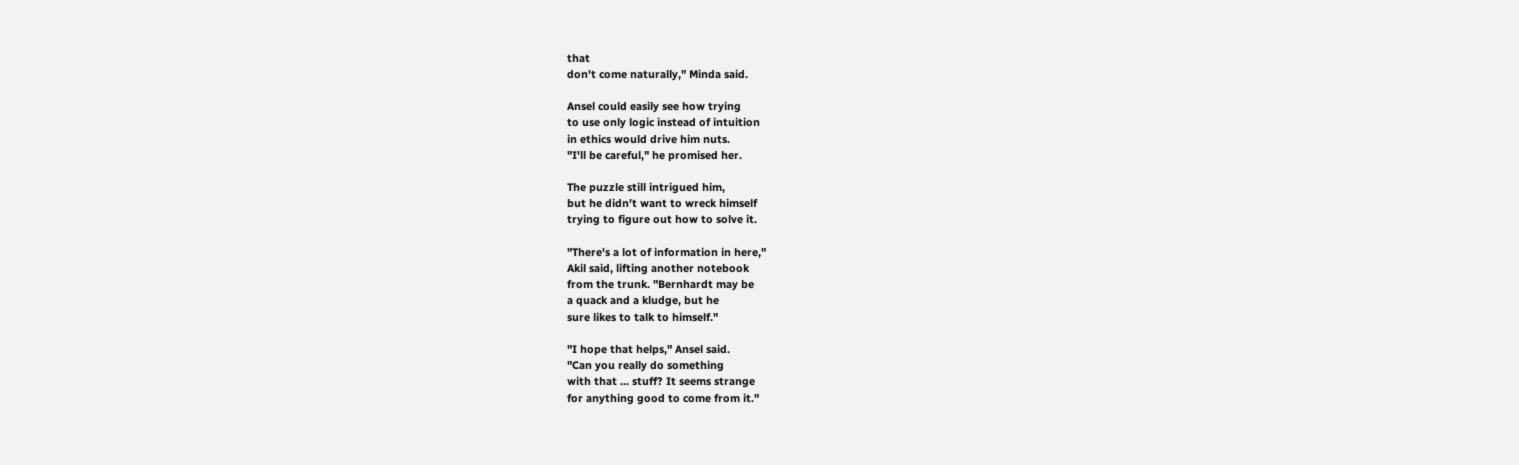that
don't come naturally," Minda said.

Ansel could easily see how trying
to use only logic instead of intuition
in ethics would drive him nuts.
"I'll be careful," he promised her.

The puzzle still intrigued him,
but he didn't want to wreck himself
trying to figure out how to solve it.

"There's a lot of information in here,"
Akil said, lifting another notebook
from the trunk. "Bernhardt may be
a quack and a kludge, but he
sure likes to talk to himself."

"I hope that helps," Ansel said.
"Can you really do something
with that ... stuff? It seems strange
for anything good to come from it."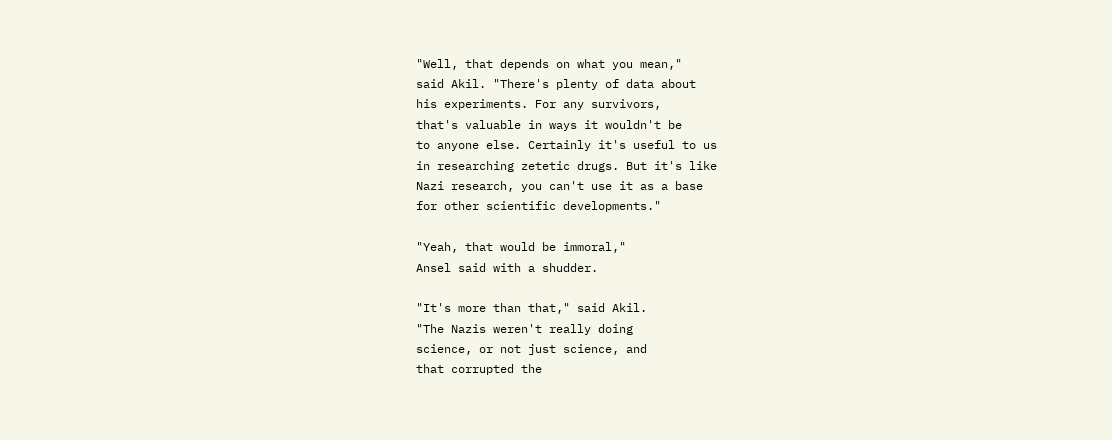"Well, that depends on what you mean,"
said Akil. "There's plenty of data about
his experiments. For any survivors,
that's valuable in ways it wouldn't be
to anyone else. Certainly it's useful to us
in researching zetetic drugs. But it's like
Nazi research, you can't use it as a base
for other scientific developments."

"Yeah, that would be immoral,"
Ansel said with a shudder.

"It's more than that," said Akil.
"The Nazis weren't really doing
science, or not just science, and
that corrupted the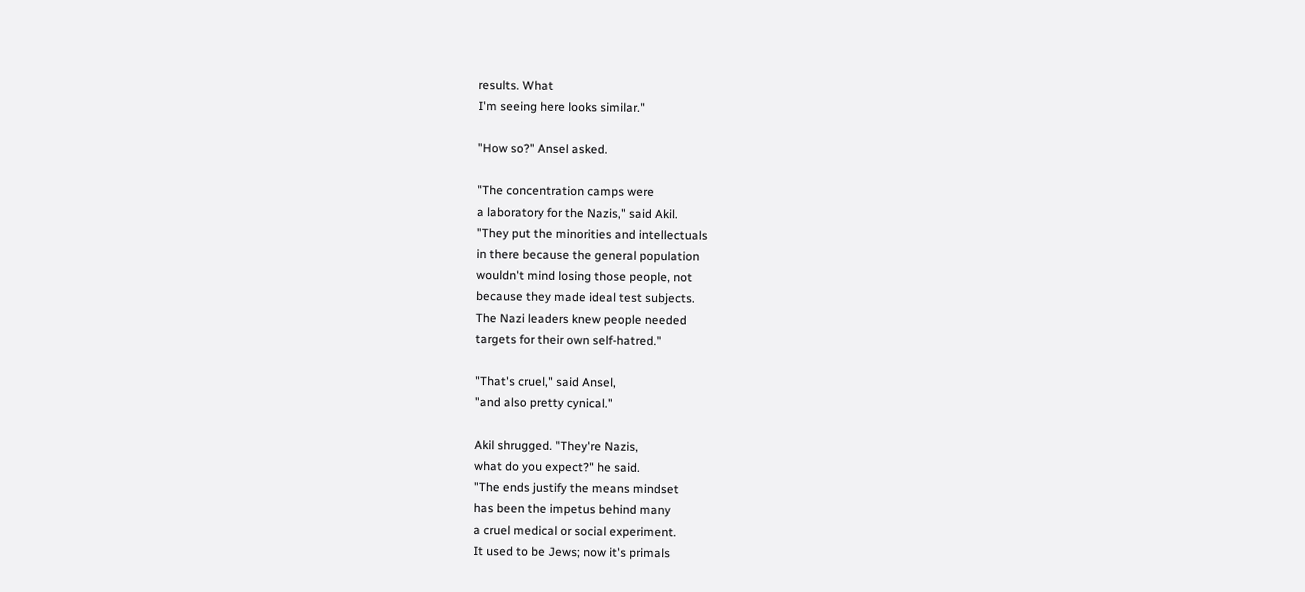results. What
I'm seeing here looks similar."

"How so?" Ansel asked.

"The concentration camps were
a laboratory for the Nazis," said Akil.
"They put the minorities and intellectuals
in there because the general population
wouldn't mind losing those people, not
because they made ideal test subjects.
The Nazi leaders knew people needed
targets for their own self-hatred."

"That's cruel," said Ansel,
"and also pretty cynical."

Akil shrugged. "They're Nazis,
what do you expect?" he said.
"The ends justify the means mindset
has been the impetus behind many
a cruel medical or social experiment.
It used to be Jews; now it's primals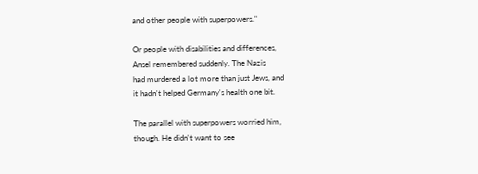and other people with superpowers."

Or people with disabilities and differences,
Ansel remembered suddenly. The Nazis
had murdered a lot more than just Jews, and
it hadn't helped Germany's health one bit.

The parallel with superpowers worried him,
though. He didn't want to see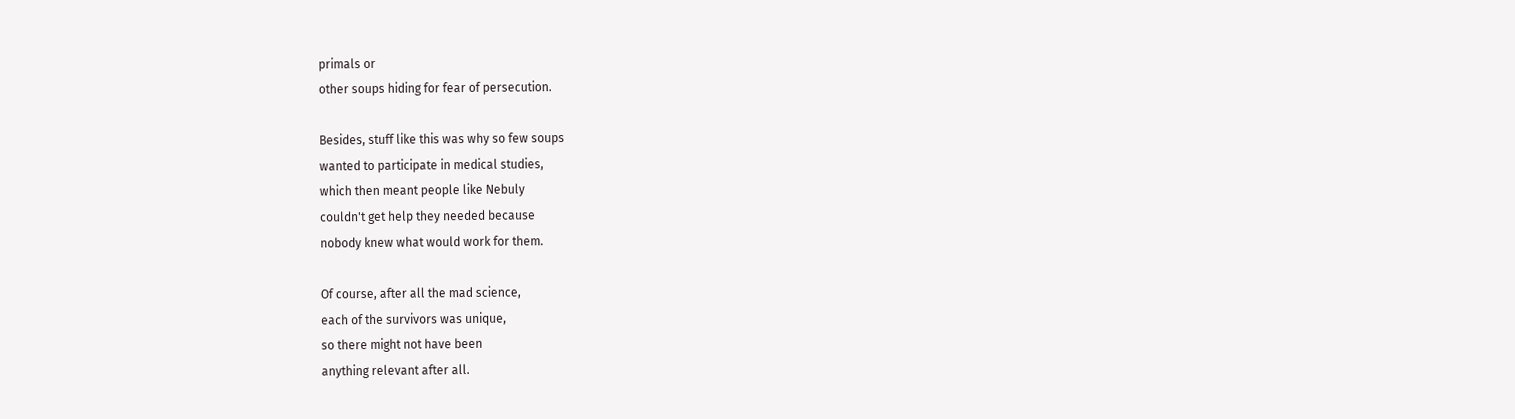primals or
other soups hiding for fear of persecution.

Besides, stuff like this was why so few soups
wanted to participate in medical studies,
which then meant people like Nebuly
couldn't get help they needed because
nobody knew what would work for them.

Of course, after all the mad science,
each of the survivors was unique,
so there might not have been
anything relevant after all.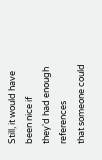Still, it would have been nice if
they'd had enough references
that someone could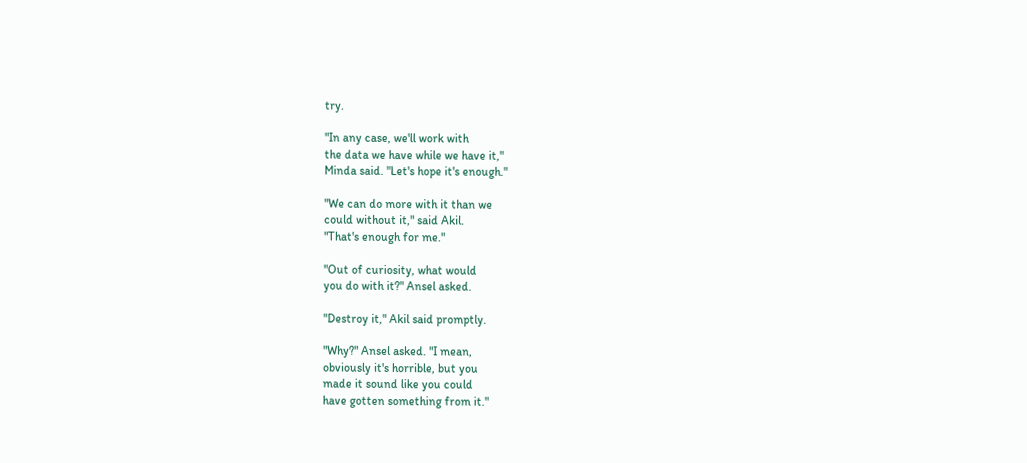try.

"In any case, we'll work with
the data we have while we have it,"
Minda said. "Let's hope it's enough."

"We can do more with it than we
could without it," said Akil.
"That's enough for me."

"Out of curiosity, what would
you do with it?" Ansel asked.

"Destroy it," Akil said promptly.

"Why?" Ansel asked. "I mean,
obviously it's horrible, but you
made it sound like you could
have gotten something from it."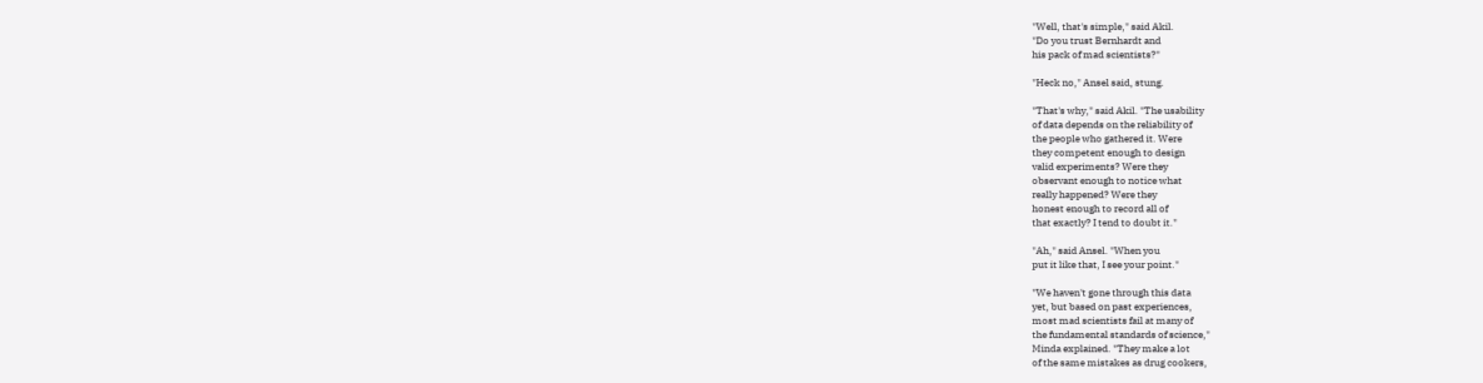"Well, that's simple," said Akil.
"Do you trust Bernhardt and
his pack of mad scientists?"

"Heck no," Ansel said, stung.

"That's why," said Akil. "The usability
of data depends on the reliability of
the people who gathered it. Were
they competent enough to design
valid experiments? Were they
observant enough to notice what
really happened? Were they
honest enough to record all of
that exactly? I tend to doubt it."

"Ah," said Ansel. "When you
put it like that, I see your point."

"We haven't gone through this data
yet, but based on past experiences,
most mad scientists fail at many of
the fundamental standards of science,"
Minda explained. "They make a lot
of the same mistakes as drug cookers,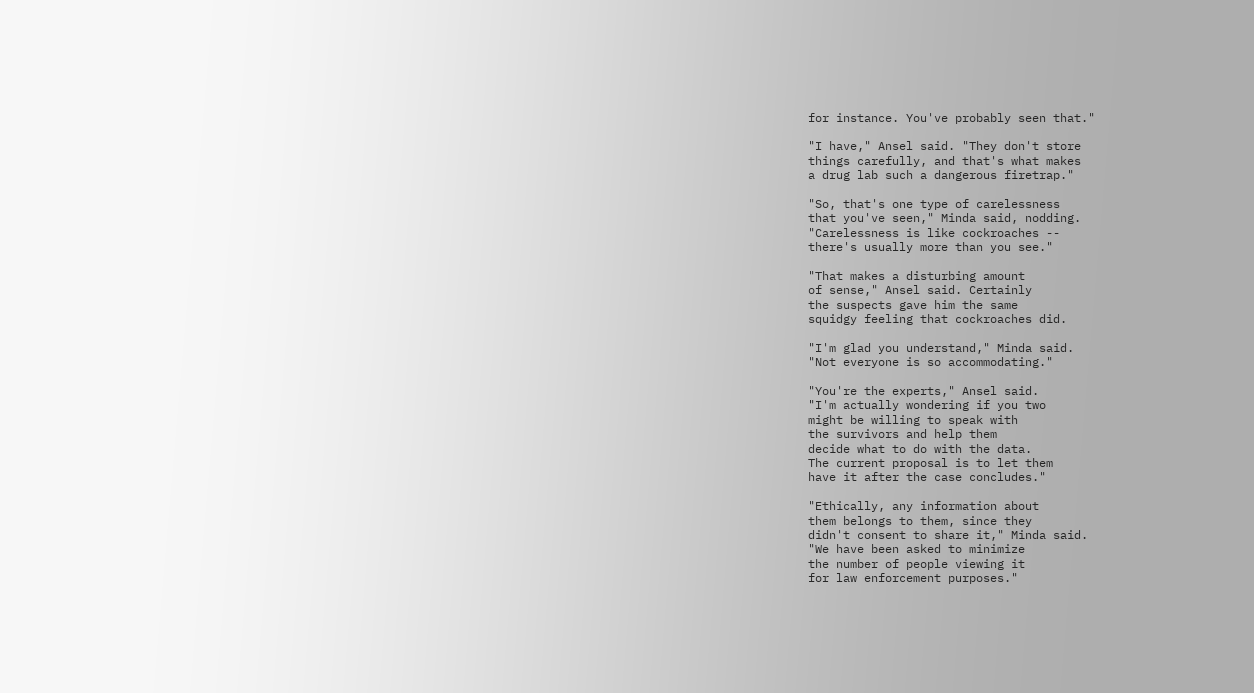for instance. You've probably seen that."

"I have," Ansel said. "They don't store
things carefully, and that's what makes
a drug lab such a dangerous firetrap."

"So, that's one type of carelessness
that you've seen," Minda said, nodding.
"Carelessness is like cockroaches --
there's usually more than you see."

"That makes a disturbing amount
of sense," Ansel said. Certainly
the suspects gave him the same
squidgy feeling that cockroaches did.

"I'm glad you understand," Minda said.
"Not everyone is so accommodating."

"You're the experts," Ansel said.
"I'm actually wondering if you two
might be willing to speak with
the survivors and help them
decide what to do with the data.
The current proposal is to let them
have it after the case concludes."

"Ethically, any information about
them belongs to them, since they
didn't consent to share it," Minda said.
"We have been asked to minimize
the number of people viewing it
for law enforcement purposes."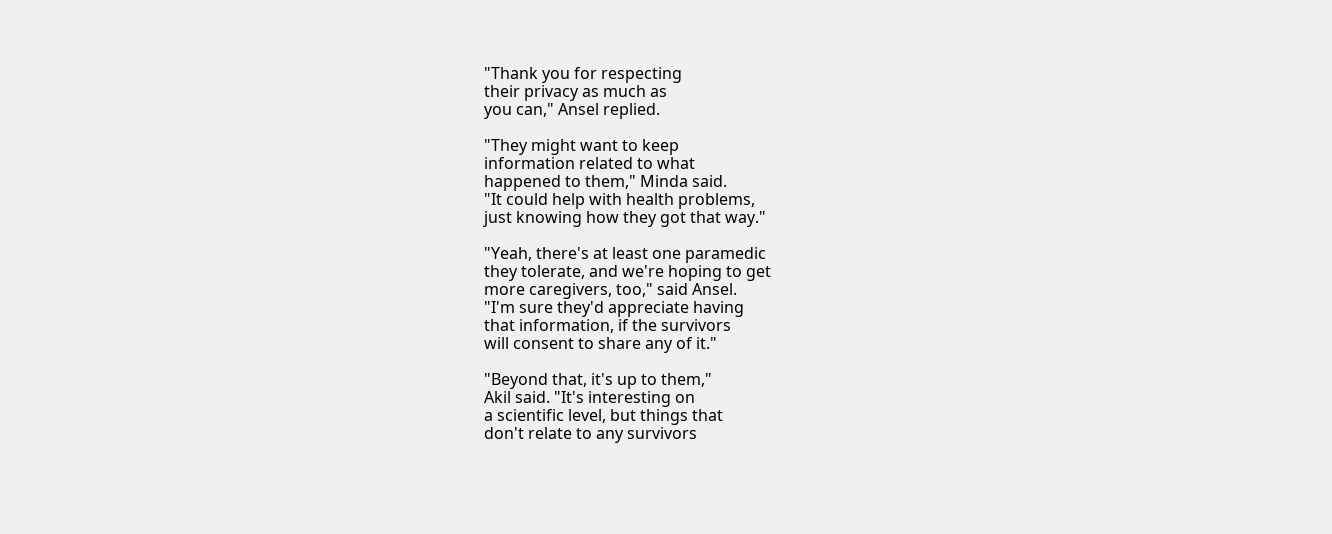"Thank you for respecting
their privacy as much as
you can," Ansel replied.

"They might want to keep
information related to what
happened to them," Minda said.
"It could help with health problems,
just knowing how they got that way."

"Yeah, there's at least one paramedic
they tolerate, and we're hoping to get
more caregivers, too," said Ansel.
"I'm sure they'd appreciate having
that information, if the survivors
will consent to share any of it."

"Beyond that, it's up to them,"
Akil said. "It's interesting on
a scientific level, but things that
don't relate to any survivors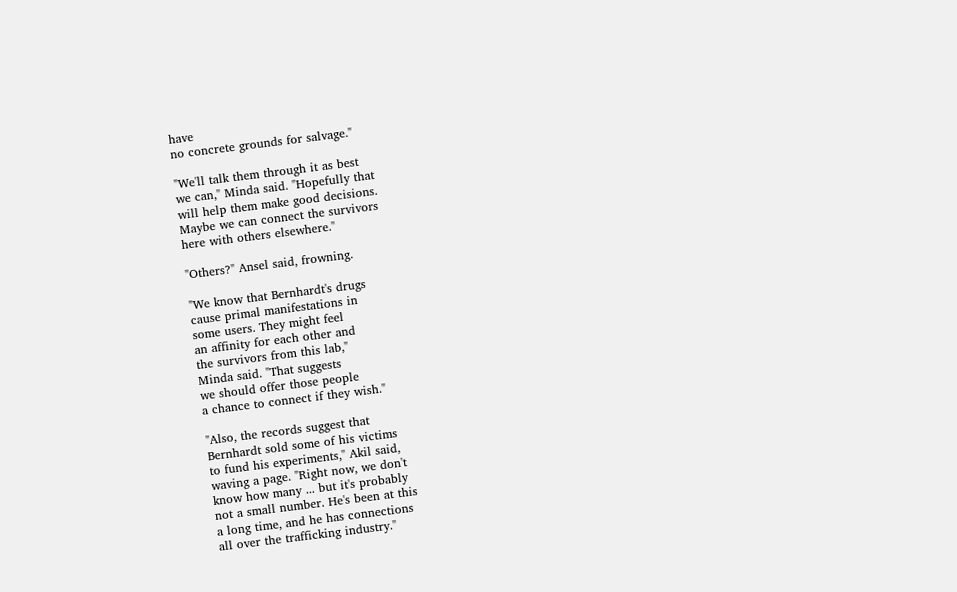have
no concrete grounds for salvage."

"We'll talk them through it as best
we can," Minda said. "Hopefully that
will help them make good decisions.
Maybe we can connect the survivors
here with others elsewhere."

"Others?" Ansel said, frowning.

"We know that Bernhardt's drugs
cause primal manifestations in
some users. They might feel
an affinity for each other and
the survivors from this lab,"
Minda said. "That suggests
we should offer those people
a chance to connect if they wish."

"Also, the records suggest that
Bernhardt sold some of his victims
to fund his experiments," Akil said,
waving a page. "Right now, we don't
know how many ... but it's probably
not a small number. He's been at this
a long time, and he has connections
all over the trafficking industry."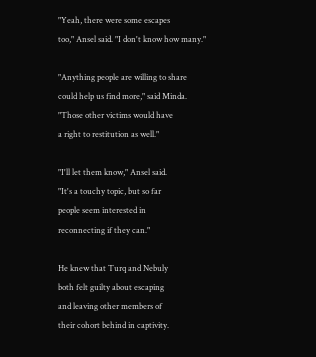"Yeah, there were some escapes
too," Ansel said. "I don't know how many."

"Anything people are willing to share
could help us find more," said Minda.
"Those other victims would have
a right to restitution as well."

"I'll let them know," Ansel said.
"It's a touchy topic, but so far
people seem interested in
reconnecting if they can."

He knew that Turq and Nebuly
both felt guilty about escaping
and leaving other members of
their cohort behind in captivity.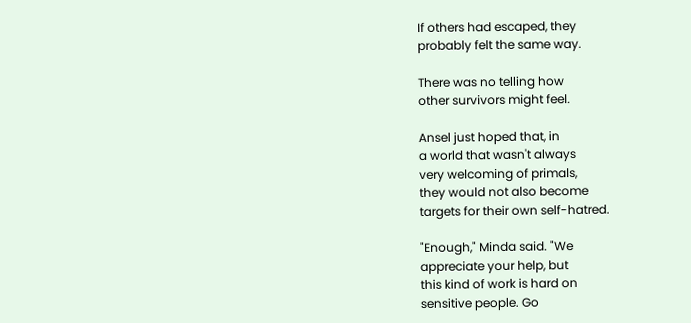If others had escaped, they
probably felt the same way.

There was no telling how
other survivors might feel.

Ansel just hoped that, in
a world that wasn't always
very welcoming of primals,
they would not also become
targets for their own self-hatred.

"Enough," Minda said. "We
appreciate your help, but
this kind of work is hard on
sensitive people. Go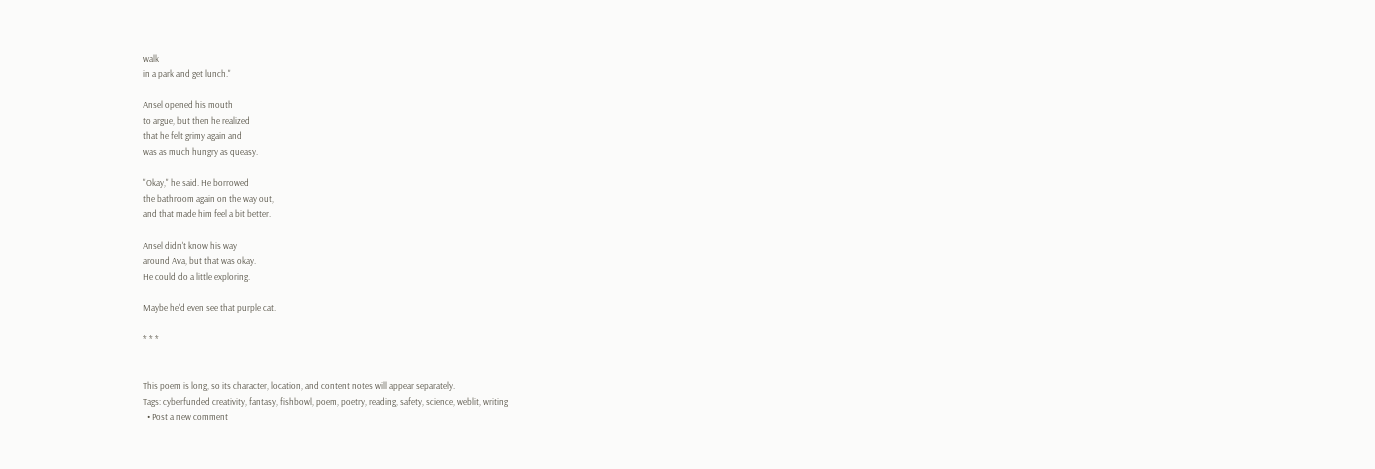walk
in a park and get lunch."

Ansel opened his mouth
to argue, but then he realized
that he felt grimy again and
was as much hungry as queasy.

"Okay," he said. He borrowed
the bathroom again on the way out,
and that made him feel a bit better.

Ansel didn't know his way
around Ava, but that was okay.
He could do a little exploring.

Maybe he'd even see that purple cat.

* * *


This poem is long, so its character, location, and content notes will appear separately.
Tags: cyberfunded creativity, fantasy, fishbowl, poem, poetry, reading, safety, science, weblit, writing
  • Post a new comment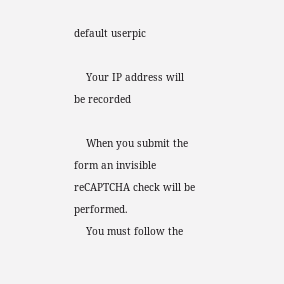default userpic

    Your IP address will be recorded

    When you submit the form an invisible reCAPTCHA check will be performed.
    You must follow the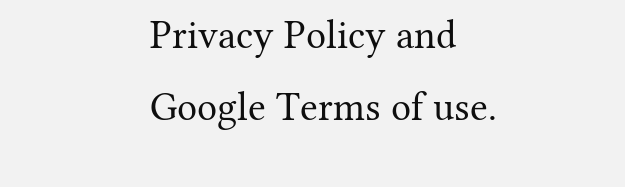Privacy Policy and Google Terms of use.